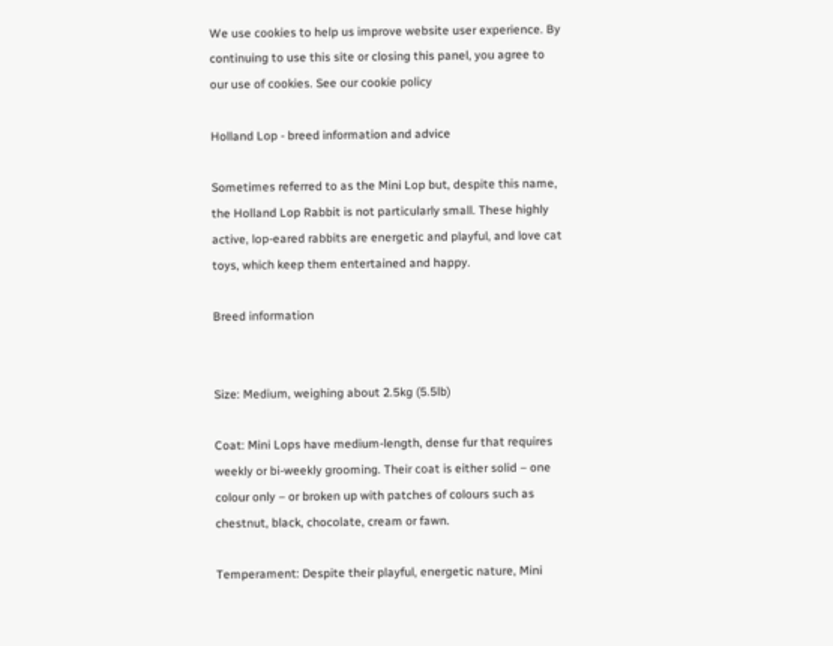We use cookies to help us improve website user experience. By continuing to use this site or closing this panel, you agree to our use of cookies. See our cookie policy

Holland Lop - breed information and advice

Sometimes referred to as the Mini Lop but, despite this name, the Holland Lop Rabbit is not particularly small. These highly active, lop-eared rabbits are energetic and playful, and love cat toys, which keep them entertained and happy.

Breed information


Size: Medium, weighing about 2.5kg (5.5lb)

Coat: Mini Lops have medium-length, dense fur that requires weekly or bi-weekly grooming. Their coat is either solid – one colour only – or broken up with patches of colours such as chestnut, black, chocolate, cream or fawn.

Temperament: Despite their playful, energetic nature, Mini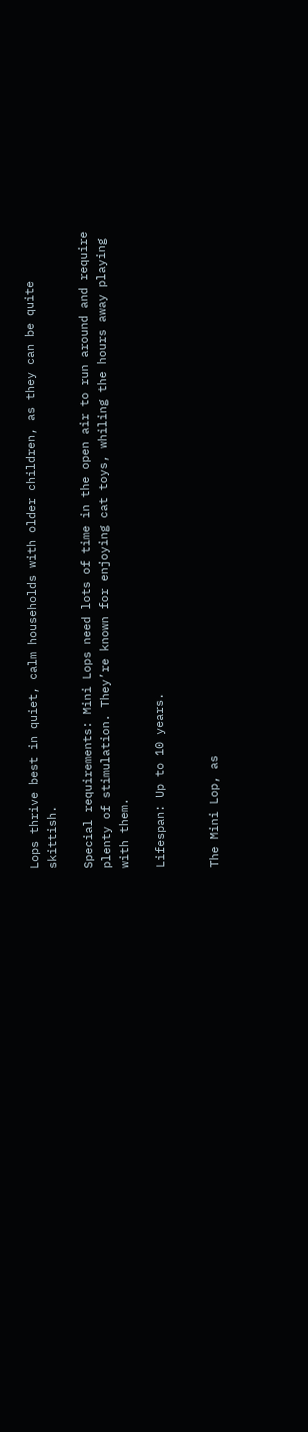Lops thrive best in quiet, calm households with older children, as they can be quite skittish.

Special requirements: Mini Lops need lots of time in the open air to run around and require plenty of stimulation. They’re known for enjoying cat toys, whiling the hours away playing with them.

Lifespan: Up to 10 years.


The Mini Lop, as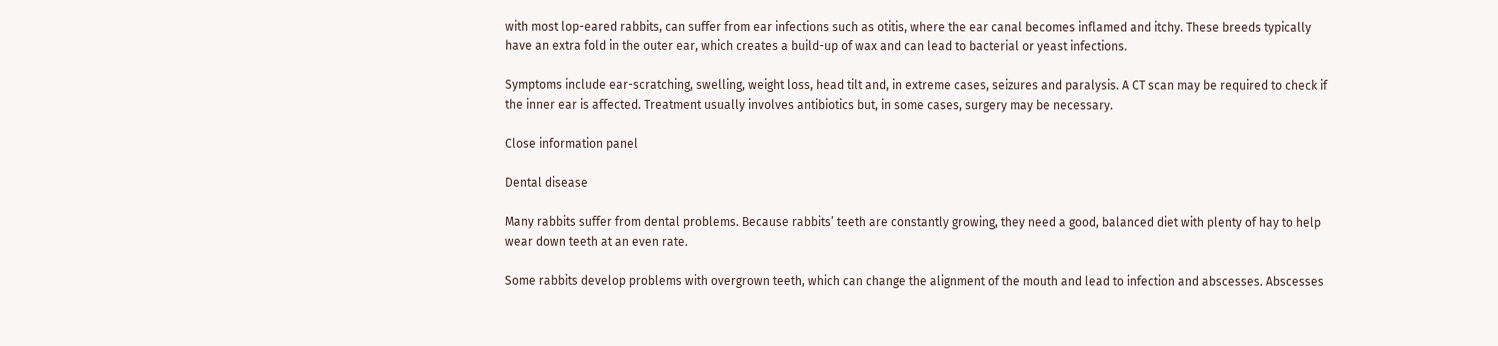with most lop-eared rabbits, can suffer from ear infections such as otitis, where the ear canal becomes inflamed and itchy. These breeds typically have an extra fold in the outer ear, which creates a build-up of wax and can lead to bacterial or yeast infections.

Symptoms include ear-scratching, swelling, weight loss, head tilt and, in extreme cases, seizures and paralysis. A CT scan may be required to check if the inner ear is affected. Treatment usually involves antibiotics but, in some cases, surgery may be necessary.

Close information panel

Dental disease

Many rabbits suffer from dental problems. Because rabbits’ teeth are constantly growing, they need a good, balanced diet with plenty of hay to help wear down teeth at an even rate.

Some rabbits develop problems with overgrown teeth, which can change the alignment of the mouth and lead to infection and abscesses. Abscesses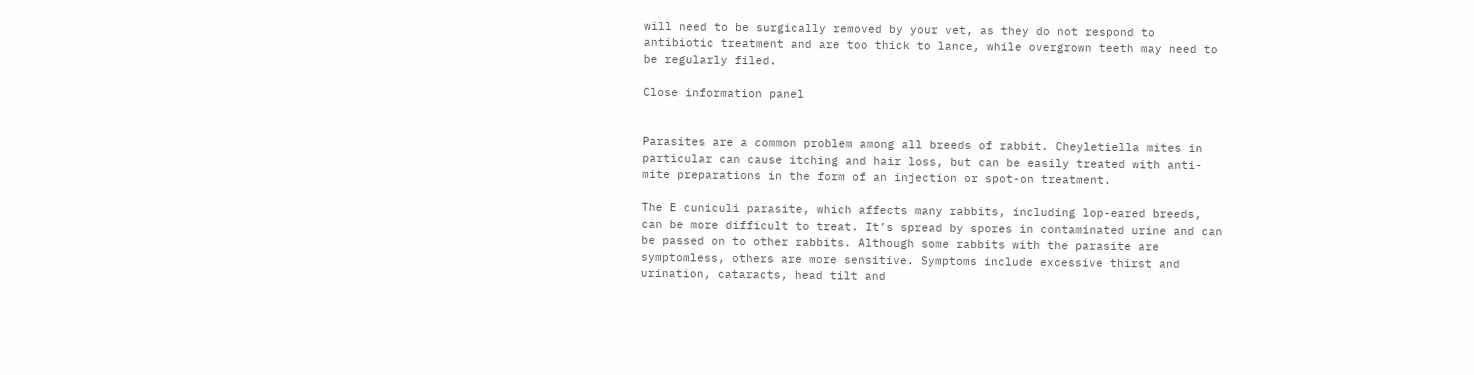will need to be surgically removed by your vet, as they do not respond to antibiotic treatment and are too thick to lance, while overgrown teeth may need to be regularly filed.

Close information panel


Parasites are a common problem among all breeds of rabbit. Cheyletiella mites in particular can cause itching and hair loss, but can be easily treated with anti-mite preparations in the form of an injection or spot-on treatment.

The E cuniculi parasite, which affects many rabbits, including lop-eared breeds, can be more difficult to treat. It’s spread by spores in contaminated urine and can be passed on to other rabbits. Although some rabbits with the parasite are symptomless, others are more sensitive. Symptoms include excessive thirst and urination, cataracts, head tilt and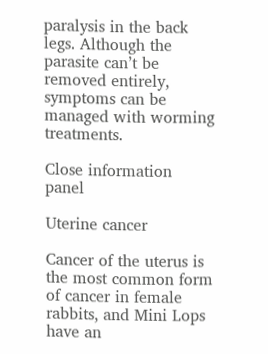paralysis in the back legs. Although the parasite can’t be removed entirely, symptoms can be managed with worming treatments.

Close information panel

Uterine cancer

Cancer of the uterus is the most common form of cancer in female rabbits, and Mini Lops have an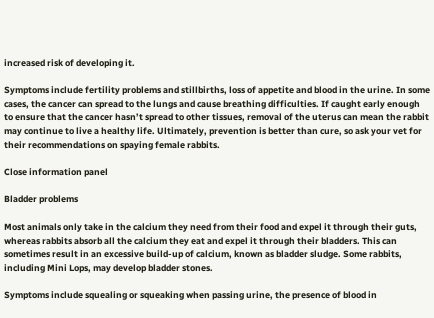increased risk of developing it.

Symptoms include fertility problems and stillbirths, loss of appetite and blood in the urine. In some cases, the cancer can spread to the lungs and cause breathing difficulties. If caught early enough to ensure that the cancer hasn’t spread to other tissues, removal of the uterus can mean the rabbit may continue to live a healthy life. Ultimately, prevention is better than cure, so ask your vet for their recommendations on spaying female rabbits.

Close information panel

Bladder problems

Most animals only take in the calcium they need from their food and expel it through their guts, whereas rabbits absorb all the calcium they eat and expel it through their bladders. This can sometimes result in an excessive build-up of calcium, known as bladder sludge. Some rabbits, including Mini Lops, may develop bladder stones.

Symptoms include squealing or squeaking when passing urine, the presence of blood in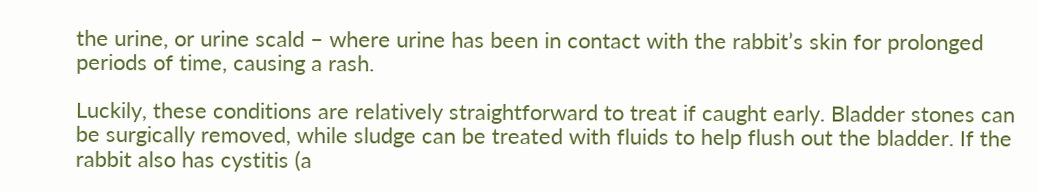the urine, or urine scald – where urine has been in contact with the rabbit’s skin for prolonged periods of time, causing a rash.

Luckily, these conditions are relatively straightforward to treat if caught early. Bladder stones can be surgically removed, while sludge can be treated with fluids to help flush out the bladder. If the rabbit also has cystitis (a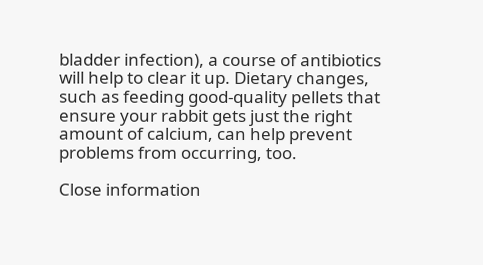bladder infection), a course of antibiotics will help to clear it up. Dietary changes, such as feeding good-quality pellets that ensure your rabbit gets just the right amount of calcium, can help prevent problems from occurring, too.

Close information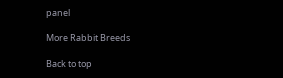panel

More Rabbit Breeds

Back to top